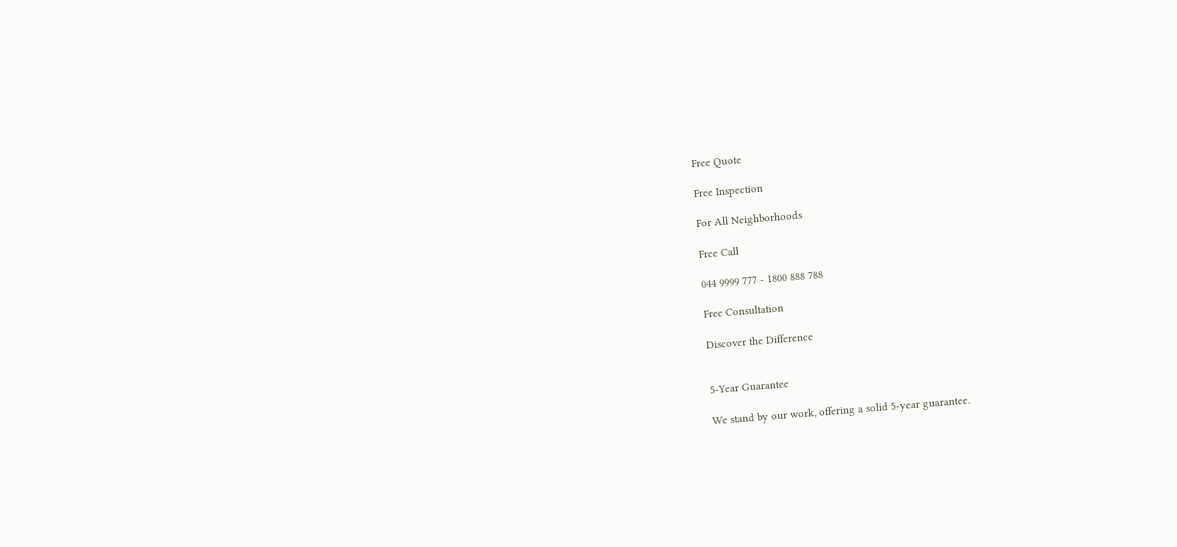Free Quote

Free Inspection

For All Neighborhoods

Free Call

044 9999 777 - 1800 888 788

Free Consultation

Discover the Difference


5-Year Guarantee

We stand by our work, offering a solid 5-year guarantee.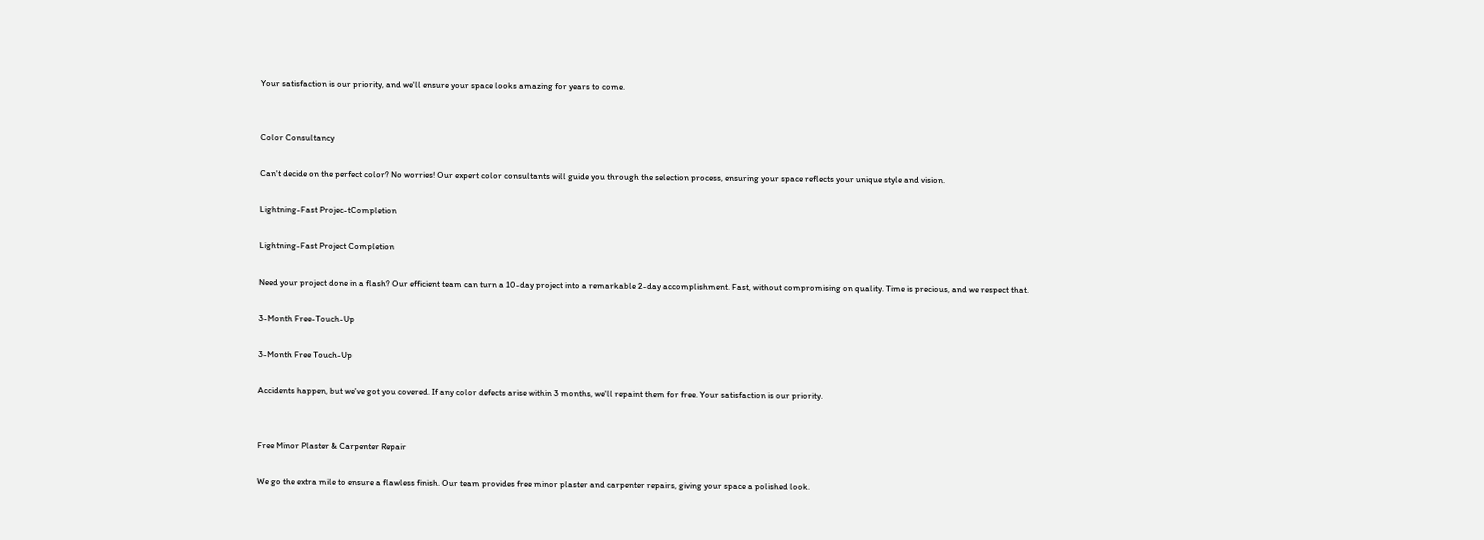Your satisfaction is our priority, and we'll ensure your space looks amazing for years to come.


Color Consultancy

Can't decide on the perfect color? No worries! Our expert color consultants will guide you through the selection process, ensuring your space reflects your unique style and vision.

Lightning-Fast Projec-tCompletion

Lightning-Fast Project Completion

Need your project done in a flash? Our efficient team can turn a 10-day project into a remarkable 2-day accomplishment. Fast, without compromising on quality. Time is precious, and we respect that.

3-Month Free-Touch-Up

3-Month Free Touch-Up

Accidents happen, but we've got you covered. If any color defects arise within 3 months, we'll repaint them for free. Your satisfaction is our priority.


Free Minor Plaster & Carpenter Repair

We go the extra mile to ensure a flawless finish. Our team provides free minor plaster and carpenter repairs, giving your space a polished look.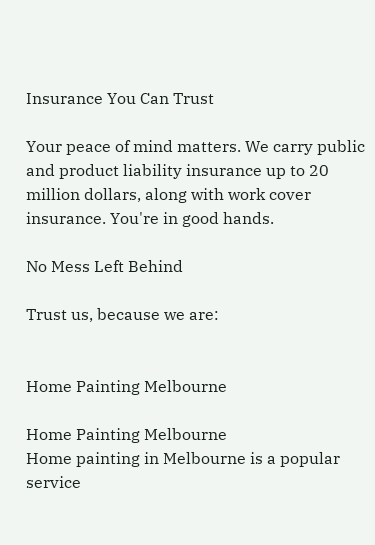Insurance You Can Trust

Your peace of mind matters. We carry public and product liability insurance up to 20 million dollars, along with work cover insurance. You're in good hands.

No Mess Left Behind

Trust us, because we are:


Home Painting Melbourne

Home Painting Melbourne
Home painting in Melbourne is a popular service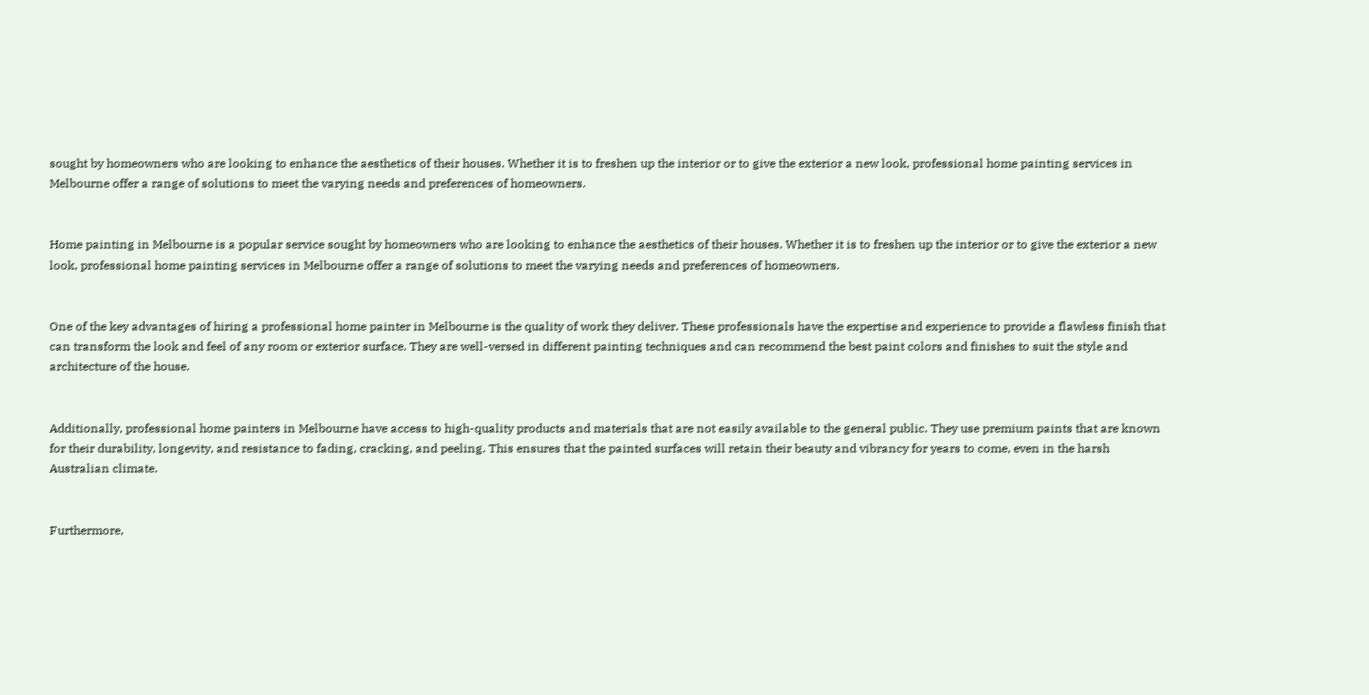sought by homeowners who are looking to enhance the aesthetics of their houses. Whether it is to freshen up the interior or to give the exterior a new look, professional home painting services in Melbourne offer a range of solutions to meet the varying needs and preferences of homeowners.


Home painting in Melbourne is a popular service sought by homeowners who are looking to enhance the aesthetics of their houses. Whether it is to freshen up the interior or to give the exterior a new look, professional home painting services in Melbourne offer a range of solutions to meet the varying needs and preferences of homeowners.


One of the key advantages of hiring a professional home painter in Melbourne is the quality of work they deliver. These professionals have the expertise and experience to provide a flawless finish that can transform the look and feel of any room or exterior surface. They are well-versed in different painting techniques and can recommend the best paint colors and finishes to suit the style and architecture of the house.


Additionally, professional home painters in Melbourne have access to high-quality products and materials that are not easily available to the general public. They use premium paints that are known for their durability, longevity, and resistance to fading, cracking, and peeling. This ensures that the painted surfaces will retain their beauty and vibrancy for years to come, even in the harsh Australian climate.


Furthermore,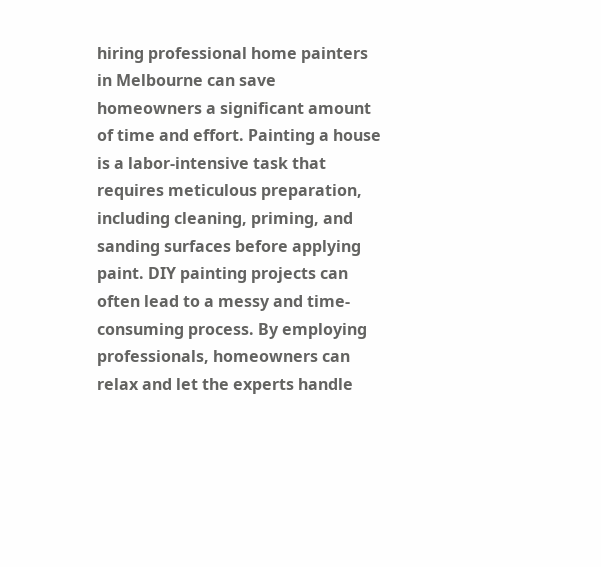hiring professional home painters in Melbourne can save homeowners a significant amount of time and effort. Painting a house is a labor-intensive task that requires meticulous preparation, including cleaning, priming, and sanding surfaces before applying paint. DIY painting projects can often lead to a messy and time-consuming process. By employing professionals, homeowners can relax and let the experts handle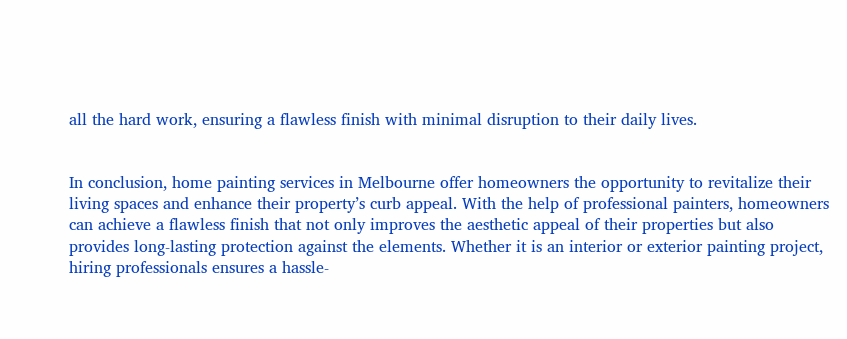all the hard work, ensuring a flawless finish with minimal disruption to their daily lives.


In conclusion, home painting services in Melbourne offer homeowners the opportunity to revitalize their living spaces and enhance their property’s curb appeal. With the help of professional painters, homeowners can achieve a flawless finish that not only improves the aesthetic appeal of their properties but also provides long-lasting protection against the elements. Whether it is an interior or exterior painting project, hiring professionals ensures a hassle-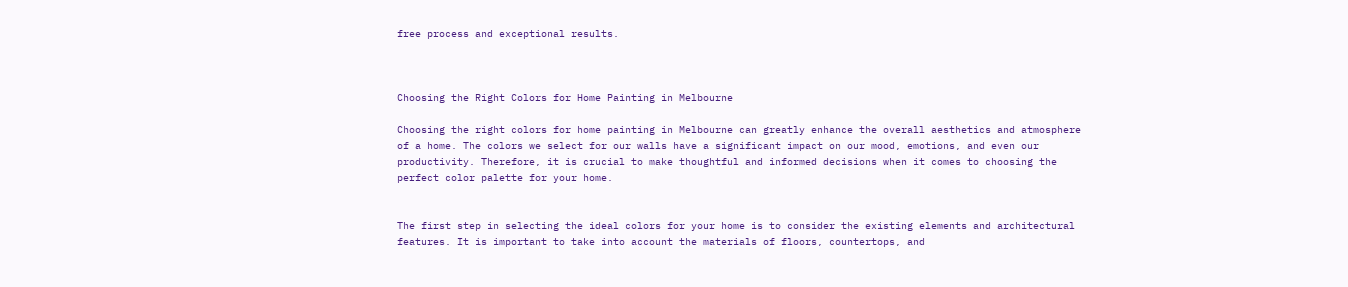free process and exceptional results.



Choosing the Right Colors for Home Painting in Melbourne

Choosing the right colors for home painting in Melbourne can greatly enhance the overall aesthetics and atmosphere of a home. The colors we select for our walls have a significant impact on our mood, emotions, and even our productivity. Therefore, it is crucial to make thoughtful and informed decisions when it comes to choosing the perfect color palette for your home.


The first step in selecting the ideal colors for your home is to consider the existing elements and architectural features. It is important to take into account the materials of floors, countertops, and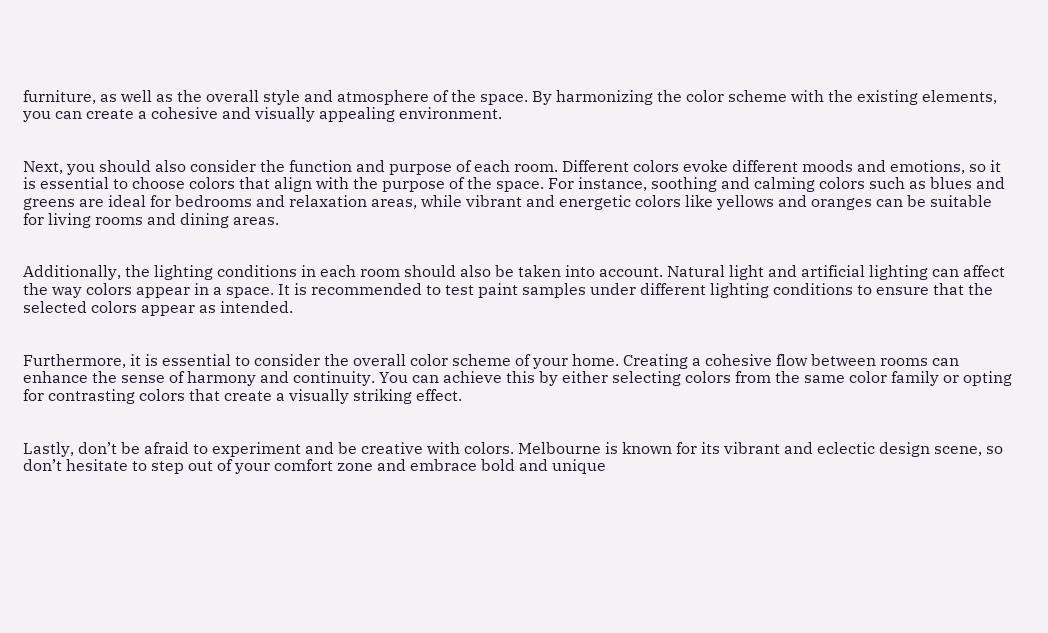furniture, as well as the overall style and atmosphere of the space. By harmonizing the color scheme with the existing elements, you can create a cohesive and visually appealing environment.


Next, you should also consider the function and purpose of each room. Different colors evoke different moods and emotions, so it is essential to choose colors that align with the purpose of the space. For instance, soothing and calming colors such as blues and greens are ideal for bedrooms and relaxation areas, while vibrant and energetic colors like yellows and oranges can be suitable for living rooms and dining areas.


Additionally, the lighting conditions in each room should also be taken into account. Natural light and artificial lighting can affect the way colors appear in a space. It is recommended to test paint samples under different lighting conditions to ensure that the selected colors appear as intended.


Furthermore, it is essential to consider the overall color scheme of your home. Creating a cohesive flow between rooms can enhance the sense of harmony and continuity. You can achieve this by either selecting colors from the same color family or opting for contrasting colors that create a visually striking effect.


Lastly, don’t be afraid to experiment and be creative with colors. Melbourne is known for its vibrant and eclectic design scene, so don’t hesitate to step out of your comfort zone and embrace bold and unique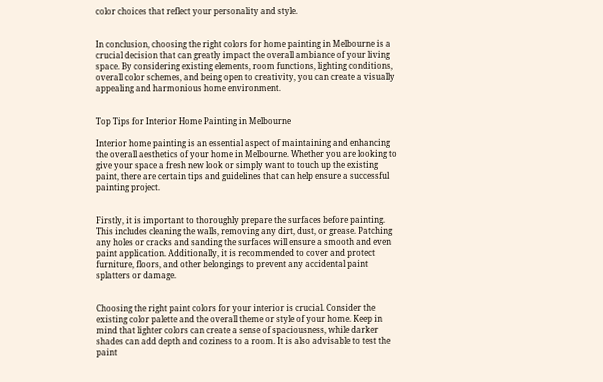color choices that reflect your personality and style.


In conclusion, choosing the right colors for home painting in Melbourne is a crucial decision that can greatly impact the overall ambiance of your living space. By considering existing elements, room functions, lighting conditions, overall color schemes, and being open to creativity, you can create a visually appealing and harmonious home environment.


Top Tips for Interior Home Painting in Melbourne

Interior home painting is an essential aspect of maintaining and enhancing the overall aesthetics of your home in Melbourne. Whether you are looking to give your space a fresh new look or simply want to touch up the existing paint, there are certain tips and guidelines that can help ensure a successful painting project.


Firstly, it is important to thoroughly prepare the surfaces before painting. This includes cleaning the walls, removing any dirt, dust, or grease. Patching any holes or cracks and sanding the surfaces will ensure a smooth and even paint application. Additionally, it is recommended to cover and protect furniture, floors, and other belongings to prevent any accidental paint splatters or damage.


Choosing the right paint colors for your interior is crucial. Consider the existing color palette and the overall theme or style of your home. Keep in mind that lighter colors can create a sense of spaciousness, while darker shades can add depth and coziness to a room. It is also advisable to test the paint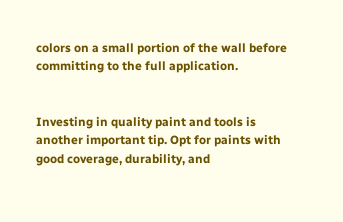colors on a small portion of the wall before committing to the full application.


Investing in quality paint and tools is another important tip. Opt for paints with good coverage, durability, and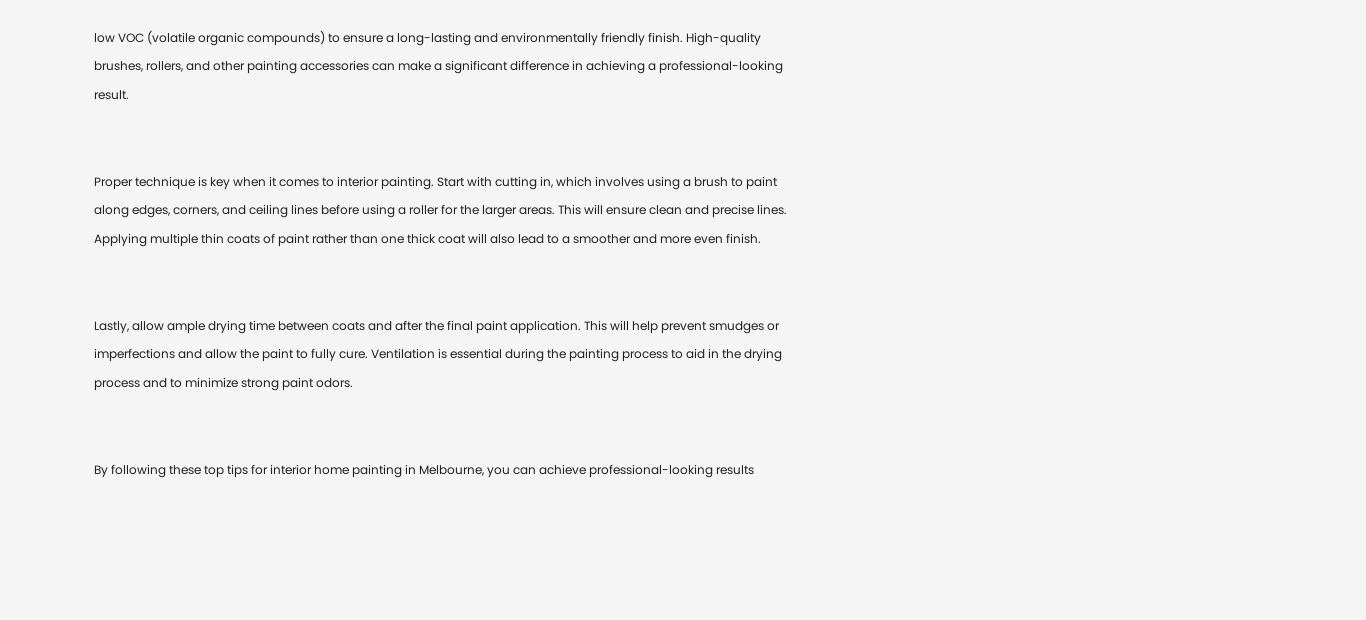low VOC (volatile organic compounds) to ensure a long-lasting and environmentally friendly finish. High-quality brushes, rollers, and other painting accessories can make a significant difference in achieving a professional-looking result.


Proper technique is key when it comes to interior painting. Start with cutting in, which involves using a brush to paint along edges, corners, and ceiling lines before using a roller for the larger areas. This will ensure clean and precise lines. Applying multiple thin coats of paint rather than one thick coat will also lead to a smoother and more even finish.


Lastly, allow ample drying time between coats and after the final paint application. This will help prevent smudges or imperfections and allow the paint to fully cure. Ventilation is essential during the painting process to aid in the drying process and to minimize strong paint odors.


By following these top tips for interior home painting in Melbourne, you can achieve professional-looking results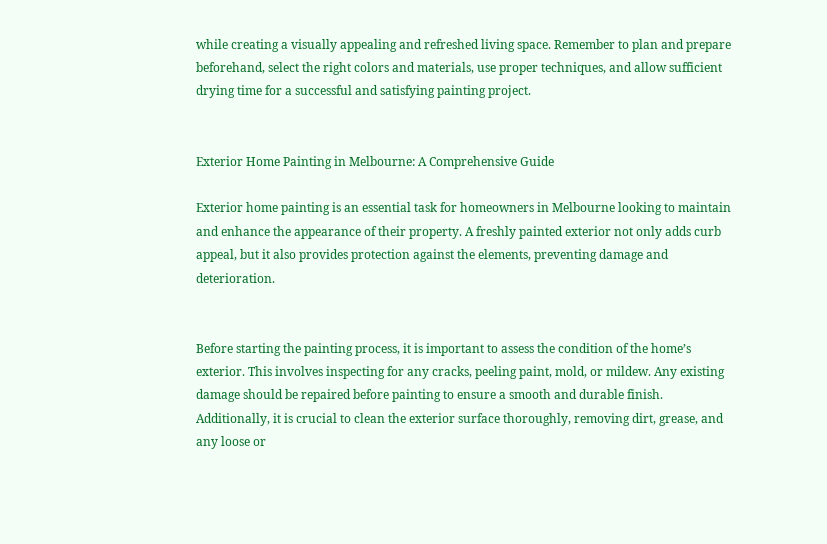while creating a visually appealing and refreshed living space. Remember to plan and prepare beforehand, select the right colors and materials, use proper techniques, and allow sufficient drying time for a successful and satisfying painting project.


Exterior Home Painting in Melbourne: A Comprehensive Guide

Exterior home painting is an essential task for homeowners in Melbourne looking to maintain and enhance the appearance of their property. A freshly painted exterior not only adds curb appeal, but it also provides protection against the elements, preventing damage and deterioration.


Before starting the painting process, it is important to assess the condition of the home’s exterior. This involves inspecting for any cracks, peeling paint, mold, or mildew. Any existing damage should be repaired before painting to ensure a smooth and durable finish. Additionally, it is crucial to clean the exterior surface thoroughly, removing dirt, grease, and any loose or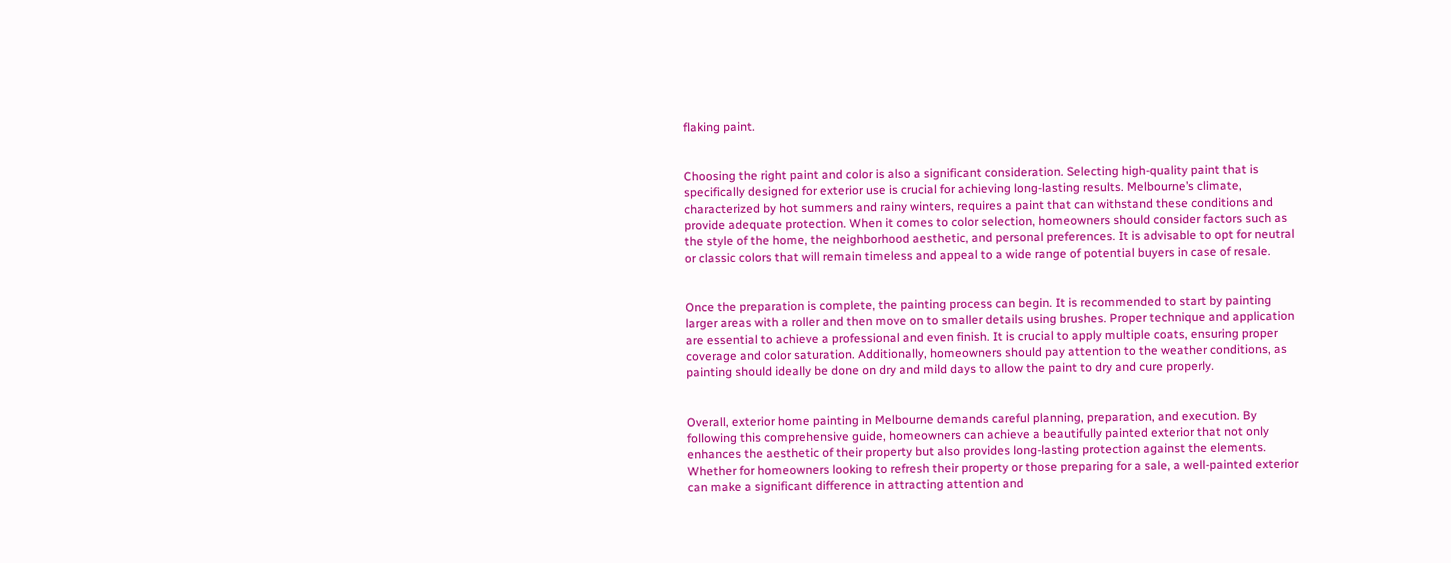flaking paint.


Choosing the right paint and color is also a significant consideration. Selecting high-quality paint that is specifically designed for exterior use is crucial for achieving long-lasting results. Melbourne’s climate, characterized by hot summers and rainy winters, requires a paint that can withstand these conditions and provide adequate protection. When it comes to color selection, homeowners should consider factors such as the style of the home, the neighborhood aesthetic, and personal preferences. It is advisable to opt for neutral or classic colors that will remain timeless and appeal to a wide range of potential buyers in case of resale.


Once the preparation is complete, the painting process can begin. It is recommended to start by painting larger areas with a roller and then move on to smaller details using brushes. Proper technique and application are essential to achieve a professional and even finish. It is crucial to apply multiple coats, ensuring proper coverage and color saturation. Additionally, homeowners should pay attention to the weather conditions, as painting should ideally be done on dry and mild days to allow the paint to dry and cure properly.


Overall, exterior home painting in Melbourne demands careful planning, preparation, and execution. By following this comprehensive guide, homeowners can achieve a beautifully painted exterior that not only enhances the aesthetic of their property but also provides long-lasting protection against the elements. Whether for homeowners looking to refresh their property or those preparing for a sale, a well-painted exterior can make a significant difference in attracting attention and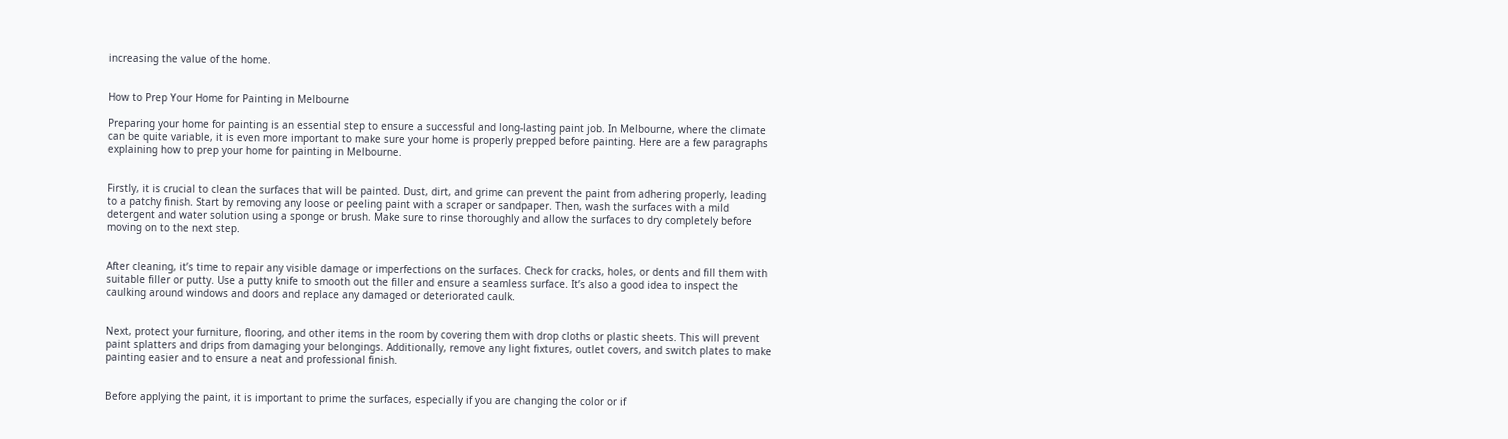increasing the value of the home.


How to Prep Your Home for Painting in Melbourne

Preparing your home for painting is an essential step to ensure a successful and long-lasting paint job. In Melbourne, where the climate can be quite variable, it is even more important to make sure your home is properly prepped before painting. Here are a few paragraphs explaining how to prep your home for painting in Melbourne.


Firstly, it is crucial to clean the surfaces that will be painted. Dust, dirt, and grime can prevent the paint from adhering properly, leading to a patchy finish. Start by removing any loose or peeling paint with a scraper or sandpaper. Then, wash the surfaces with a mild detergent and water solution using a sponge or brush. Make sure to rinse thoroughly and allow the surfaces to dry completely before moving on to the next step.


After cleaning, it’s time to repair any visible damage or imperfections on the surfaces. Check for cracks, holes, or dents and fill them with suitable filler or putty. Use a putty knife to smooth out the filler and ensure a seamless surface. It’s also a good idea to inspect the caulking around windows and doors and replace any damaged or deteriorated caulk.


Next, protect your furniture, flooring, and other items in the room by covering them with drop cloths or plastic sheets. This will prevent paint splatters and drips from damaging your belongings. Additionally, remove any light fixtures, outlet covers, and switch plates to make painting easier and to ensure a neat and professional finish.


Before applying the paint, it is important to prime the surfaces, especially if you are changing the color or if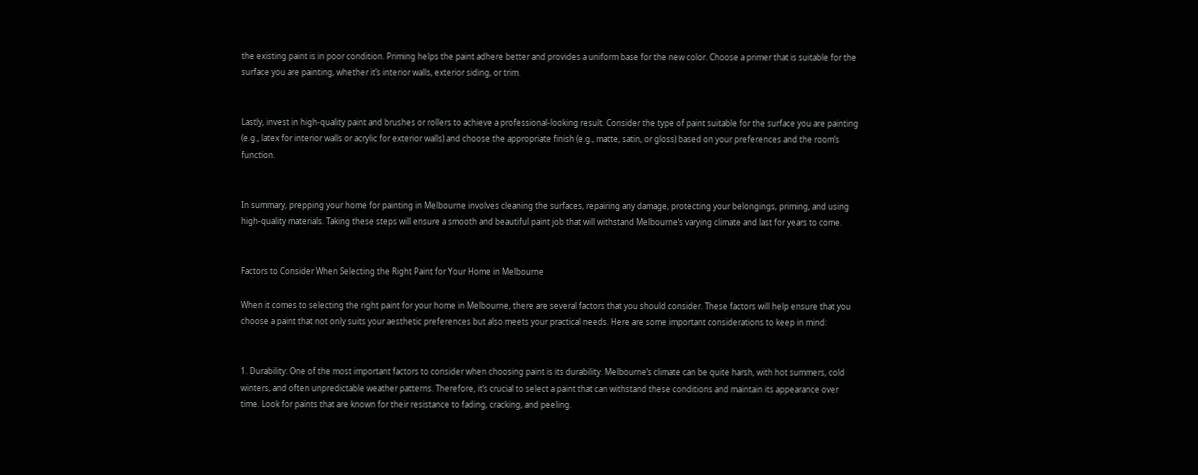the existing paint is in poor condition. Priming helps the paint adhere better and provides a uniform base for the new color. Choose a primer that is suitable for the surface you are painting, whether it’s interior walls, exterior siding, or trim.


Lastly, invest in high-quality paint and brushes or rollers to achieve a professional-looking result. Consider the type of paint suitable for the surface you are painting (e.g., latex for interior walls or acrylic for exterior walls) and choose the appropriate finish (e.g., matte, satin, or gloss) based on your preferences and the room’s function.


In summary, prepping your home for painting in Melbourne involves cleaning the surfaces, repairing any damage, protecting your belongings, priming, and using high-quality materials. Taking these steps will ensure a smooth and beautiful paint job that will withstand Melbourne’s varying climate and last for years to come.


Factors to Consider When Selecting the Right Paint for Your Home in Melbourne

When it comes to selecting the right paint for your home in Melbourne, there are several factors that you should consider. These factors will help ensure that you choose a paint that not only suits your aesthetic preferences but also meets your practical needs. Here are some important considerations to keep in mind:


1. Durability: One of the most important factors to consider when choosing paint is its durability. Melbourne’s climate can be quite harsh, with hot summers, cold winters, and often unpredictable weather patterns. Therefore, it’s crucial to select a paint that can withstand these conditions and maintain its appearance over time. Look for paints that are known for their resistance to fading, cracking, and peeling.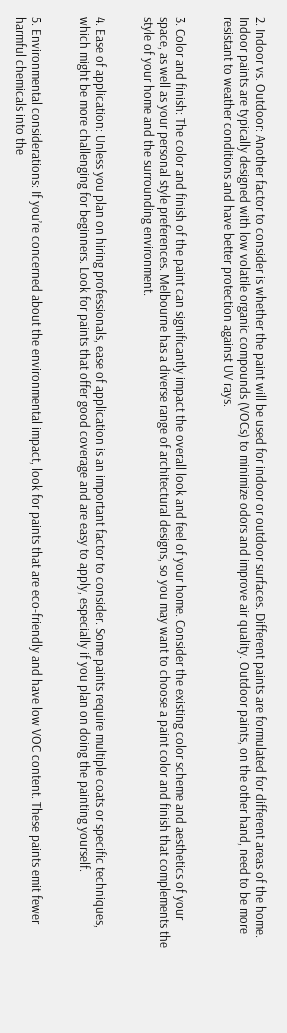2. Indoor vs. Outdoor: Another factor to consider is whether the paint will be used for indoor or outdoor surfaces. Different paints are formulated for different areas of the home. Indoor paints are typically designed with low volatile organic compounds (VOCs) to minimize odors and improve air quality. Outdoor paints, on the other hand, need to be more resistant to weather conditions and have better protection against UV rays.


3. Color and finish: The color and finish of the paint can significantly impact the overall look and feel of your home. Consider the existing color scheme and aesthetics of your space, as well as your personal style preferences. Melbourne has a diverse range of architectural designs, so you may want to choose a paint color and finish that complements the style of your home and the surrounding environment.


4. Ease of application: Unless you plan on hiring professionals, ease of application is an important factor to consider. Some paints require multiple coats or specific techniques, which might be more challenging for beginners. Look for paints that offer good coverage and are easy to apply, especially if you plan on doing the painting yourself.


5. Environmental considerations: If you’re concerned about the environmental impact, look for paints that are eco-friendly and have low VOC content. These paints emit fewer harmful chemicals into the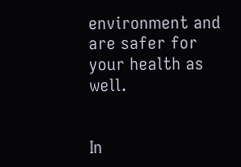environment and are safer for your health as well.


In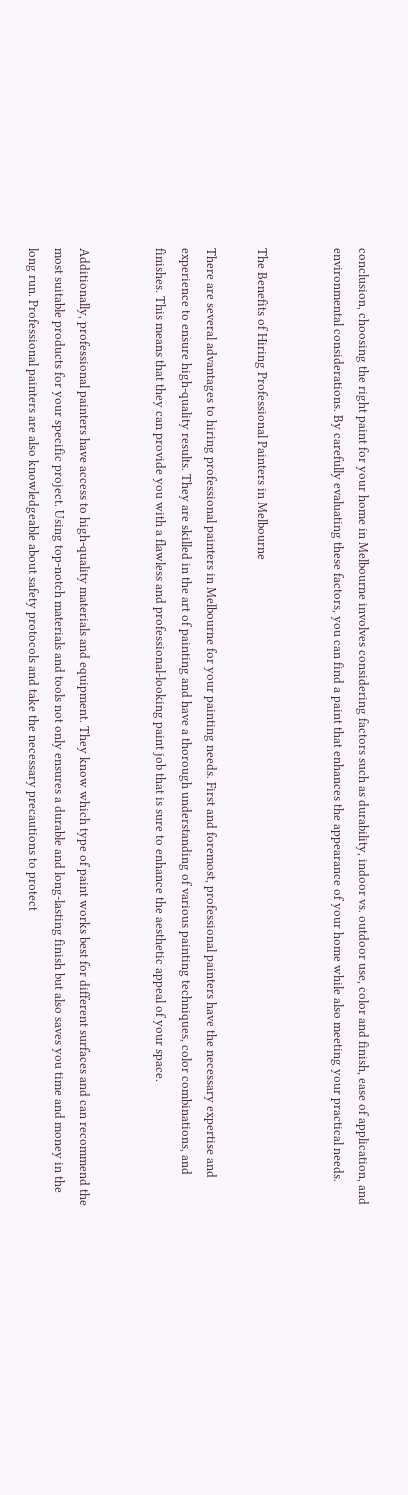conclusion, choosing the right paint for your home in Melbourne involves considering factors such as durability, indoor vs. outdoor use, color and finish, ease of application, and environmental considerations. By carefully evaluating these factors, you can find a paint that enhances the appearance of your home while also meeting your practical needs.


The Benefits of Hiring Professional Painters in Melbourne

There are several advantages to hiring professional painters in Melbourne for your painting needs. First and foremost, professional painters have the necessary expertise and experience to ensure high-quality results. They are skilled in the art of painting and have a thorough understanding of various painting techniques, color combinations, and finishes. This means that they can provide you with a flawless and professional-looking paint job that is sure to enhance the aesthetic appeal of your space.


Additionally, professional painters have access to high-quality materials and equipment. They know which type of paint works best for different surfaces and can recommend the most suitable products for your specific project. Using top-notch materials and tools not only ensures a durable and long-lasting finish but also saves you time and money in the long run. Professional painters are also knowledgeable about safety protocols and take the necessary precautions to protect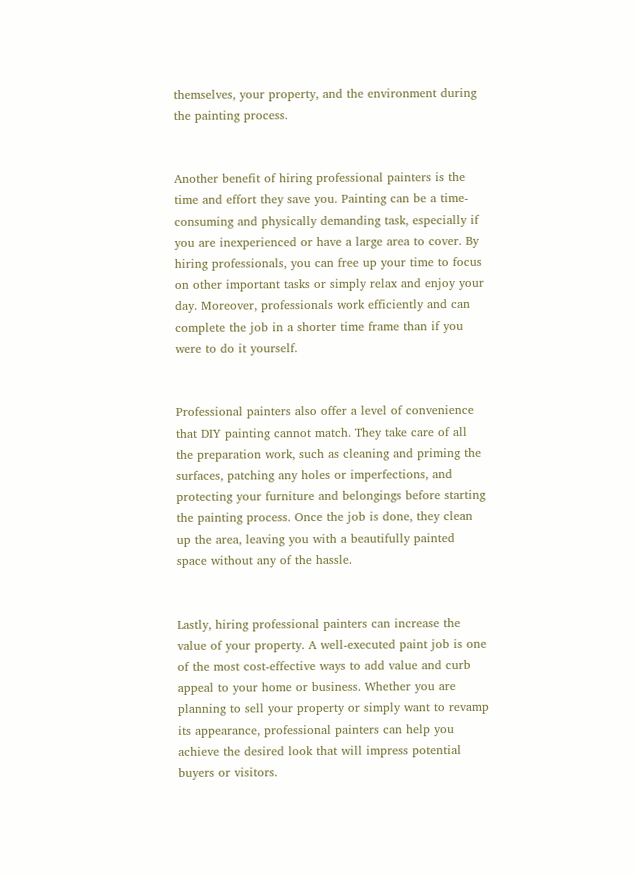themselves, your property, and the environment during the painting process.


Another benefit of hiring professional painters is the time and effort they save you. Painting can be a time-consuming and physically demanding task, especially if you are inexperienced or have a large area to cover. By hiring professionals, you can free up your time to focus on other important tasks or simply relax and enjoy your day. Moreover, professionals work efficiently and can complete the job in a shorter time frame than if you were to do it yourself.


Professional painters also offer a level of convenience that DIY painting cannot match. They take care of all the preparation work, such as cleaning and priming the surfaces, patching any holes or imperfections, and protecting your furniture and belongings before starting the painting process. Once the job is done, they clean up the area, leaving you with a beautifully painted space without any of the hassle.


Lastly, hiring professional painters can increase the value of your property. A well-executed paint job is one of the most cost-effective ways to add value and curb appeal to your home or business. Whether you are planning to sell your property or simply want to revamp its appearance, professional painters can help you achieve the desired look that will impress potential buyers or visitors.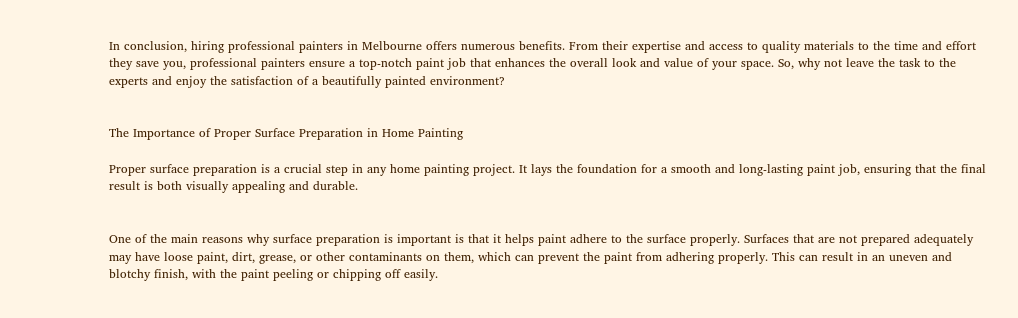In conclusion, hiring professional painters in Melbourne offers numerous benefits. From their expertise and access to quality materials to the time and effort they save you, professional painters ensure a top-notch paint job that enhances the overall look and value of your space. So, why not leave the task to the experts and enjoy the satisfaction of a beautifully painted environment?


The Importance of Proper Surface Preparation in Home Painting

Proper surface preparation is a crucial step in any home painting project. It lays the foundation for a smooth and long-lasting paint job, ensuring that the final result is both visually appealing and durable.


One of the main reasons why surface preparation is important is that it helps paint adhere to the surface properly. Surfaces that are not prepared adequately may have loose paint, dirt, grease, or other contaminants on them, which can prevent the paint from adhering properly. This can result in an uneven and blotchy finish, with the paint peeling or chipping off easily.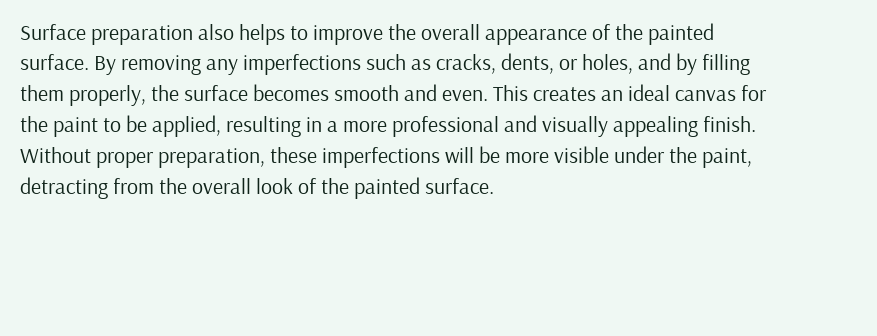Surface preparation also helps to improve the overall appearance of the painted surface. By removing any imperfections such as cracks, dents, or holes, and by filling them properly, the surface becomes smooth and even. This creates an ideal canvas for the paint to be applied, resulting in a more professional and visually appealing finish. Without proper preparation, these imperfections will be more visible under the paint, detracting from the overall look of the painted surface.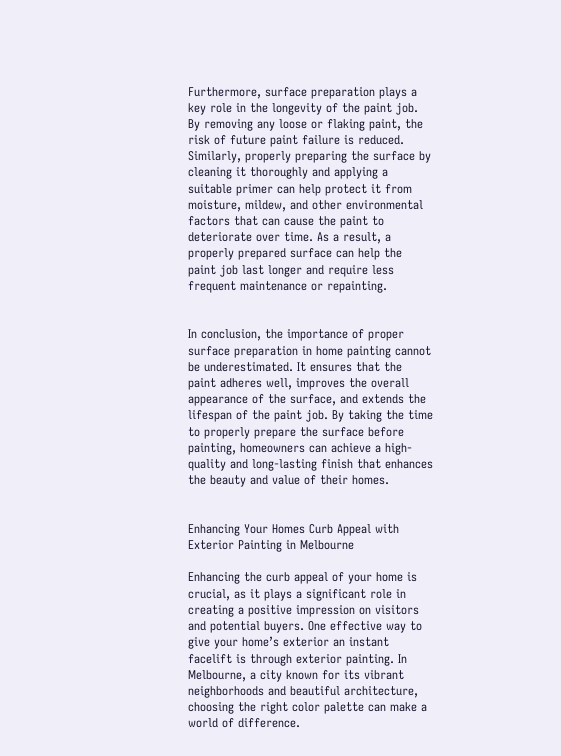Furthermore, surface preparation plays a key role in the longevity of the paint job. By removing any loose or flaking paint, the risk of future paint failure is reduced. Similarly, properly preparing the surface by cleaning it thoroughly and applying a suitable primer can help protect it from moisture, mildew, and other environmental factors that can cause the paint to deteriorate over time. As a result, a properly prepared surface can help the paint job last longer and require less frequent maintenance or repainting.


In conclusion, the importance of proper surface preparation in home painting cannot be underestimated. It ensures that the paint adheres well, improves the overall appearance of the surface, and extends the lifespan of the paint job. By taking the time to properly prepare the surface before painting, homeowners can achieve a high-quality and long-lasting finish that enhances the beauty and value of their homes.


Enhancing Your Homes Curb Appeal with Exterior Painting in Melbourne

Enhancing the curb appeal of your home is crucial, as it plays a significant role in creating a positive impression on visitors and potential buyers. One effective way to give your home’s exterior an instant facelift is through exterior painting. In Melbourne, a city known for its vibrant neighborhoods and beautiful architecture, choosing the right color palette can make a world of difference.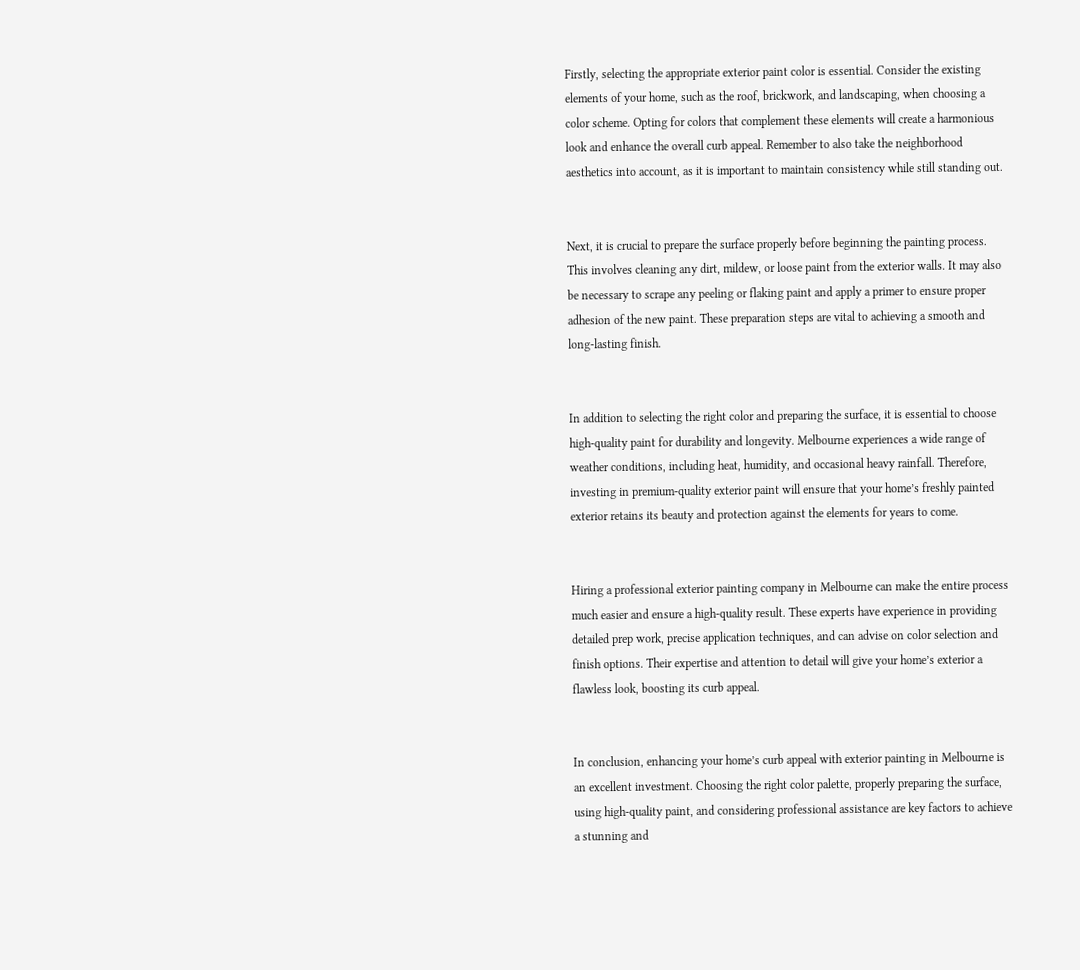Firstly, selecting the appropriate exterior paint color is essential. Consider the existing elements of your home, such as the roof, brickwork, and landscaping, when choosing a color scheme. Opting for colors that complement these elements will create a harmonious look and enhance the overall curb appeal. Remember to also take the neighborhood aesthetics into account, as it is important to maintain consistency while still standing out.


Next, it is crucial to prepare the surface properly before beginning the painting process. This involves cleaning any dirt, mildew, or loose paint from the exterior walls. It may also be necessary to scrape any peeling or flaking paint and apply a primer to ensure proper adhesion of the new paint. These preparation steps are vital to achieving a smooth and long-lasting finish.


In addition to selecting the right color and preparing the surface, it is essential to choose high-quality paint for durability and longevity. Melbourne experiences a wide range of weather conditions, including heat, humidity, and occasional heavy rainfall. Therefore, investing in premium-quality exterior paint will ensure that your home’s freshly painted exterior retains its beauty and protection against the elements for years to come.


Hiring a professional exterior painting company in Melbourne can make the entire process much easier and ensure a high-quality result. These experts have experience in providing detailed prep work, precise application techniques, and can advise on color selection and finish options. Their expertise and attention to detail will give your home’s exterior a flawless look, boosting its curb appeal.


In conclusion, enhancing your home’s curb appeal with exterior painting in Melbourne is an excellent investment. Choosing the right color palette, properly preparing the surface, using high-quality paint, and considering professional assistance are key factors to achieve a stunning and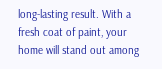long-lasting result. With a fresh coat of paint, your home will stand out among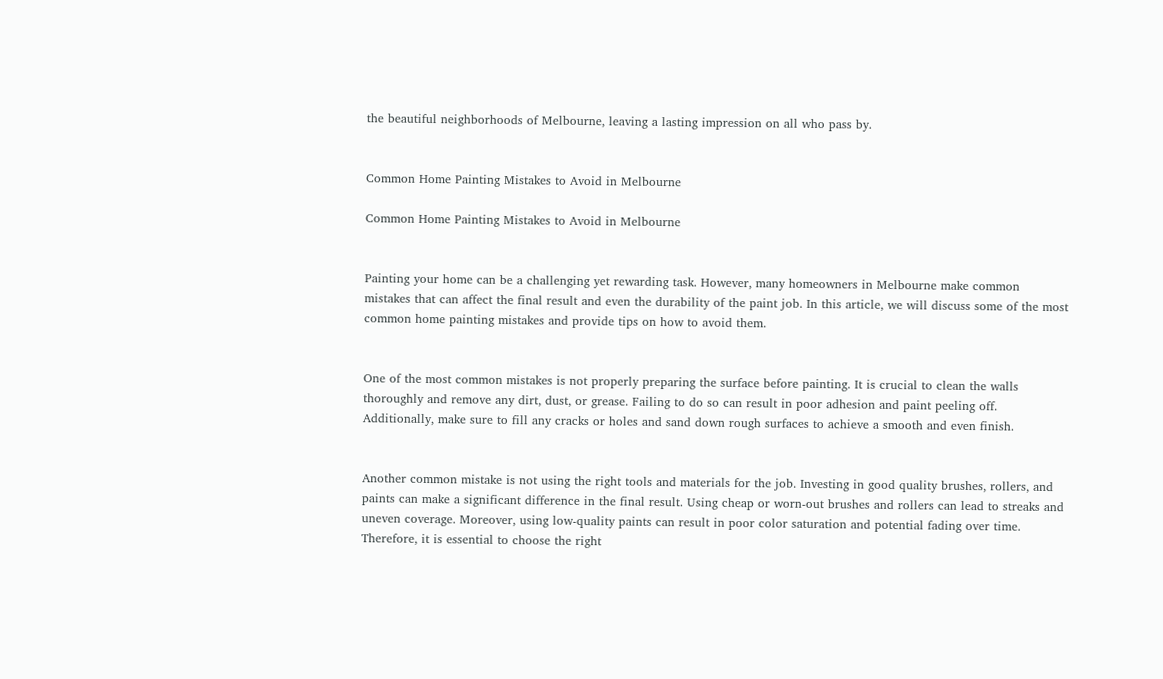the beautiful neighborhoods of Melbourne, leaving a lasting impression on all who pass by.


Common Home Painting Mistakes to Avoid in Melbourne

Common Home Painting Mistakes to Avoid in Melbourne


Painting your home can be a challenging yet rewarding task. However, many homeowners in Melbourne make common mistakes that can affect the final result and even the durability of the paint job. In this article, we will discuss some of the most common home painting mistakes and provide tips on how to avoid them.


One of the most common mistakes is not properly preparing the surface before painting. It is crucial to clean the walls thoroughly and remove any dirt, dust, or grease. Failing to do so can result in poor adhesion and paint peeling off. Additionally, make sure to fill any cracks or holes and sand down rough surfaces to achieve a smooth and even finish.


Another common mistake is not using the right tools and materials for the job. Investing in good quality brushes, rollers, and paints can make a significant difference in the final result. Using cheap or worn-out brushes and rollers can lead to streaks and uneven coverage. Moreover, using low-quality paints can result in poor color saturation and potential fading over time. Therefore, it is essential to choose the right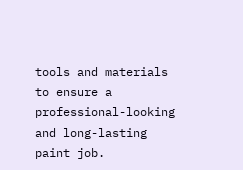tools and materials to ensure a professional-looking and long-lasting paint job.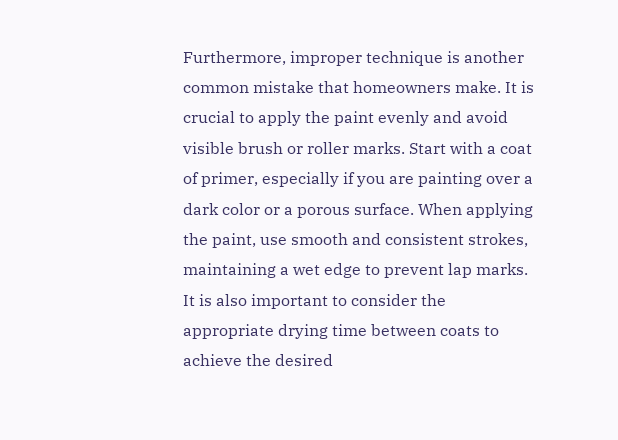Furthermore, improper technique is another common mistake that homeowners make. It is crucial to apply the paint evenly and avoid visible brush or roller marks. Start with a coat of primer, especially if you are painting over a dark color or a porous surface. When applying the paint, use smooth and consistent strokes, maintaining a wet edge to prevent lap marks. It is also important to consider the appropriate drying time between coats to achieve the desired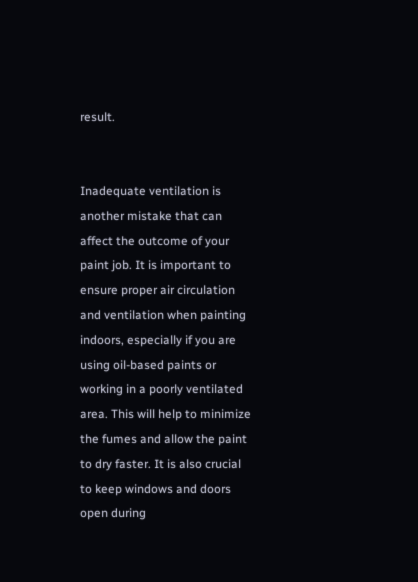result.


Inadequate ventilation is another mistake that can affect the outcome of your paint job. It is important to ensure proper air circulation and ventilation when painting indoors, especially if you are using oil-based paints or working in a poorly ventilated area. This will help to minimize the fumes and allow the paint to dry faster. It is also crucial to keep windows and doors open during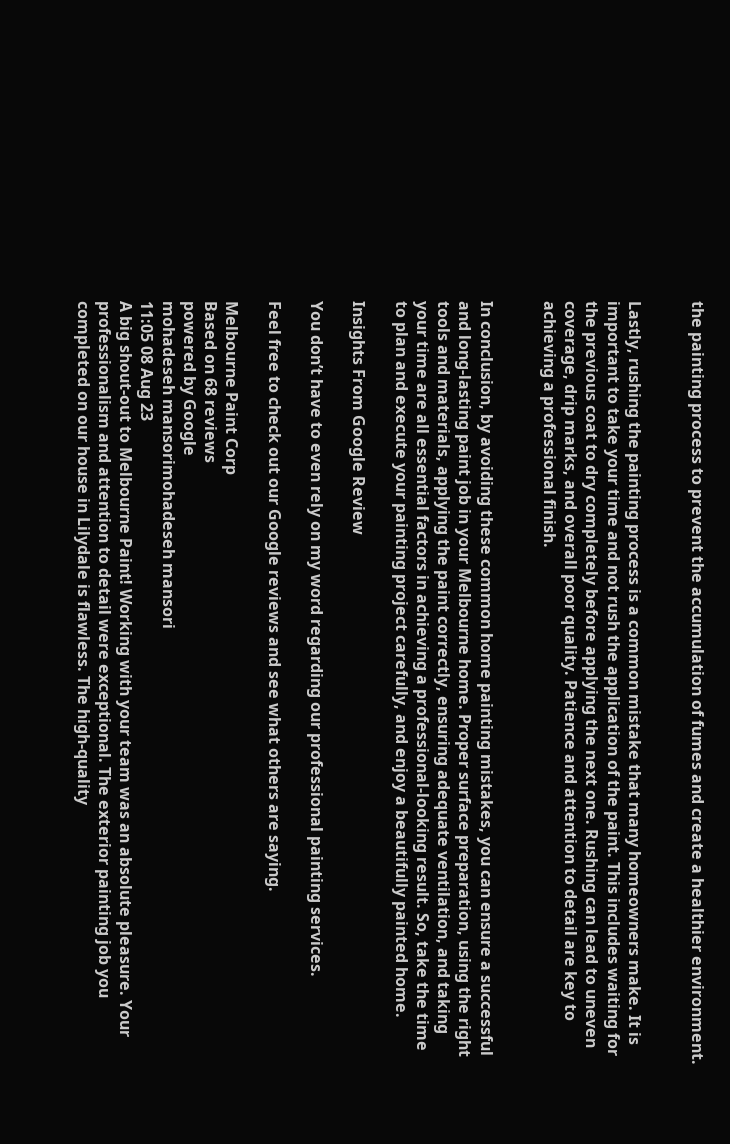the painting process to prevent the accumulation of fumes and create a healthier environment.


Lastly, rushing the painting process is a common mistake that many homeowners make. It is important to take your time and not rush the application of the paint. This includes waiting for the previous coat to dry completely before applying the next one. Rushing can lead to uneven coverage, drip marks, and overall poor quality. Patience and attention to detail are key to achieving a professional finish.


In conclusion, by avoiding these common home painting mistakes, you can ensure a successful and long-lasting paint job in your Melbourne home. Proper surface preparation, using the right tools and materials, applying the paint correctly, ensuring adequate ventilation, and taking your time are all essential factors in achieving a professional-looking result. So, take the time to plan and execute your painting project carefully, and enjoy a beautifully painted home.

Insights From Google Review

You don’t have to even rely on my word regarding our professional painting services.

Feel free to check out our Google reviews and see what others are saying.

Melbourne Paint Corp
Based on 68 reviews
powered by Google
mohadeseh mansorimohadeseh mansori
11:05 08 Aug 23
A big shout-out to Melbourne Paint! Working with your team was an absolute pleasure. Your professionalism and attention to detail were exceptional. The exterior painting job you completed on our house in Lilydale is flawless. The high-quality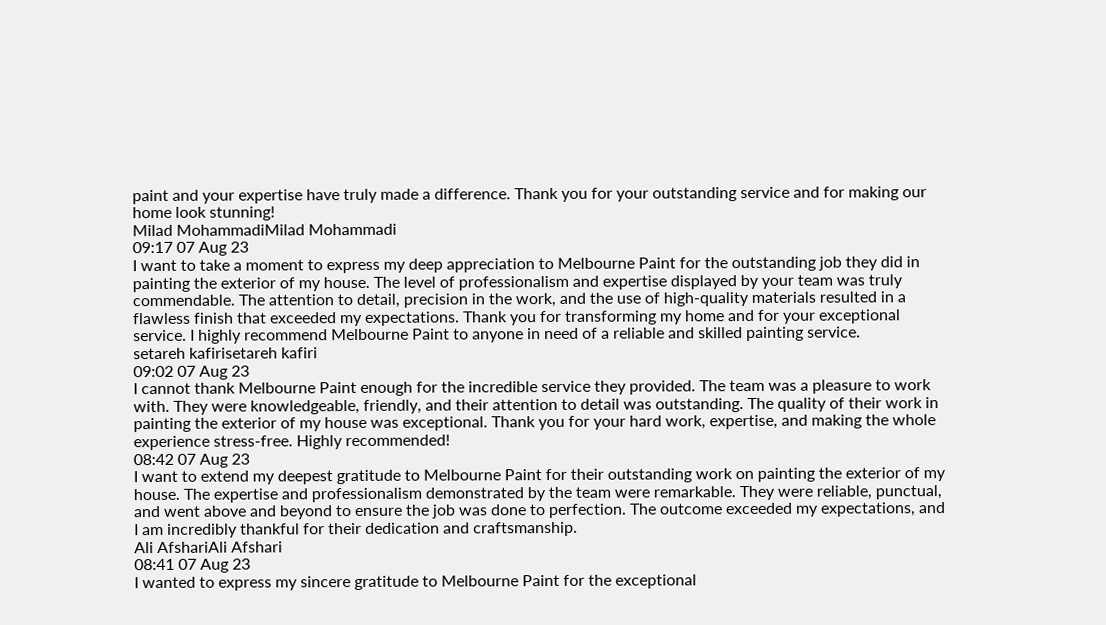paint and your expertise have truly made a difference. Thank you for your outstanding service and for making our home look stunning!
Milad MohammadiMilad Mohammadi
09:17 07 Aug 23
I want to take a moment to express my deep appreciation to Melbourne Paint for the outstanding job they did in painting the exterior of my house. The level of professionalism and expertise displayed by your team was truly commendable. The attention to detail, precision in the work, and the use of high-quality materials resulted in a flawless finish that exceeded my expectations. Thank you for transforming my home and for your exceptional service. I highly recommend Melbourne Paint to anyone in need of a reliable and skilled painting service.
setareh kafirisetareh kafiri
09:02 07 Aug 23
I cannot thank Melbourne Paint enough for the incredible service they provided. The team was a pleasure to work with. They were knowledgeable, friendly, and their attention to detail was outstanding. The quality of their work in painting the exterior of my house was exceptional. Thank you for your hard work, expertise, and making the whole experience stress-free. Highly recommended!
08:42 07 Aug 23
I want to extend my deepest gratitude to Melbourne Paint for their outstanding work on painting the exterior of my house. The expertise and professionalism demonstrated by the team were remarkable. They were reliable, punctual, and went above and beyond to ensure the job was done to perfection. The outcome exceeded my expectations, and I am incredibly thankful for their dedication and craftsmanship.
Ali AfshariAli Afshari
08:41 07 Aug 23
I wanted to express my sincere gratitude to Melbourne Paint for the exceptional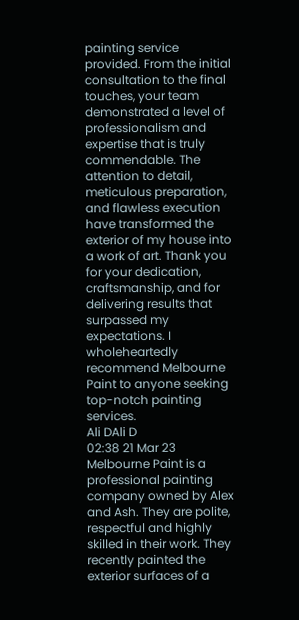painting service provided. From the initial consultation to the final touches, your team demonstrated a level of professionalism and expertise that is truly commendable. The attention to detail, meticulous preparation, and flawless execution have transformed the exterior of my house into a work of art. Thank you for your dedication, craftsmanship, and for delivering results that surpassed my expectations. I wholeheartedly recommend Melbourne Paint to anyone seeking top-notch painting services.
Ali DAli D
02:38 21 Mar 23
Melbourne Paint is a professional painting company owned by Alex and Ash. They are polite, respectful and highly skilled in their work. They recently painted the exterior surfaces of a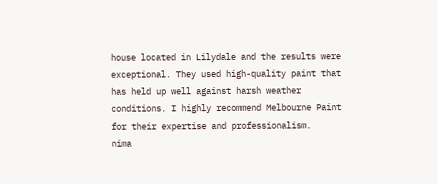house located in Lilydale and the results were exceptional. They used high-quality paint that has held up well against harsh weather conditions. I highly recommend Melbourne Paint for their expertise and professionalism.
nima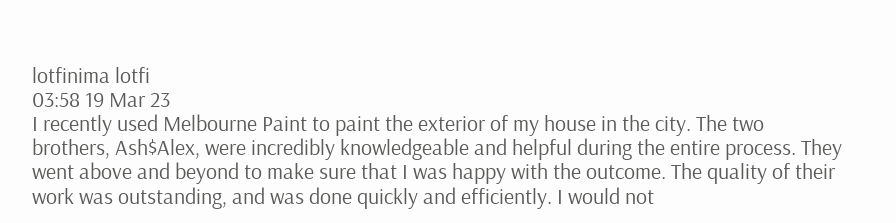lotfinima lotfi
03:58 19 Mar 23
I recently used Melbourne Paint to paint the exterior of my house in the city. The two brothers, Ash$Alex, were incredibly knowledgeable and helpful during the entire process. They went above and beyond to make sure that I was happy with the outcome. The quality of their work was outstanding, and was done quickly and efficiently. I would not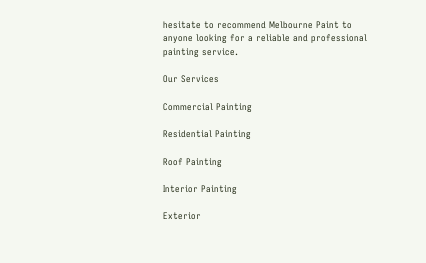hesitate to recommend Melbourne Paint to anyone looking for a reliable and professional painting service.

Our Services

Commercial Painting

Residential Painting

Roof Painting

Interior Painting

Exterior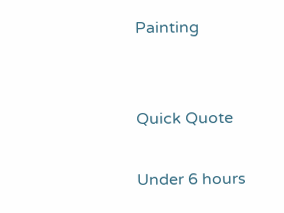Painting


Quick Quote

Under 6 hours